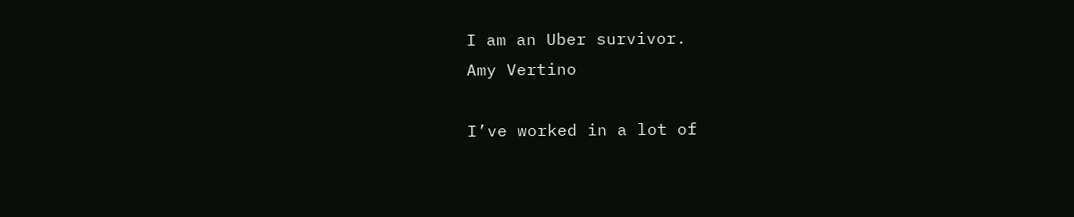I am an Uber survivor.
Amy Vertino

I’ve worked in a lot of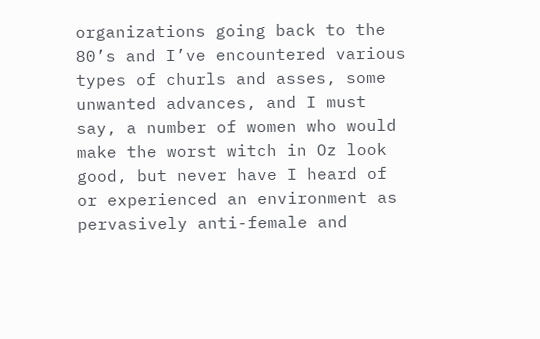organizations going back to the 80’s and I’ve encountered various types of churls and asses, some unwanted advances, and I must say, a number of women who would make the worst witch in Oz look good, but never have I heard of or experienced an environment as pervasively anti-female and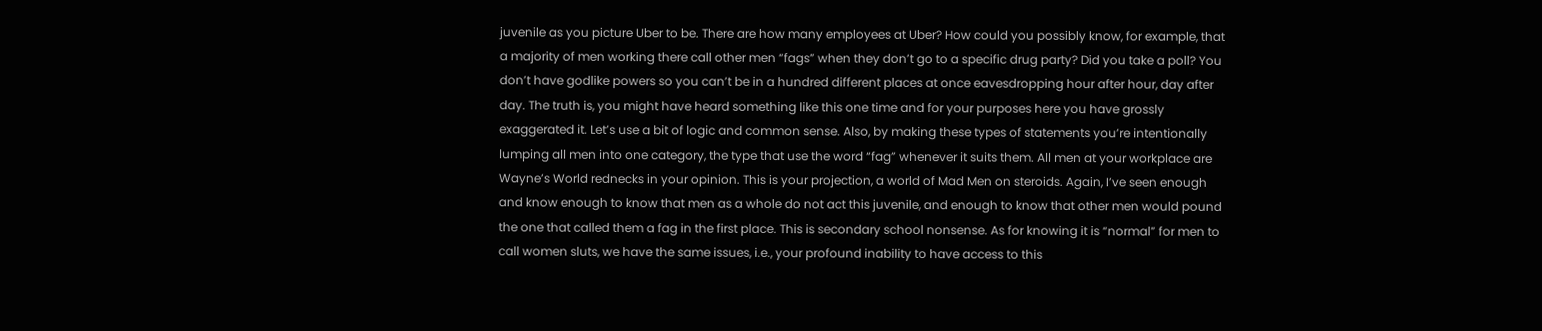juvenile as you picture Uber to be. There are how many employees at Uber? How could you possibly know, for example, that a majority of men working there call other men “fags” when they don’t go to a specific drug party? Did you take a poll? You don’t have godlike powers so you can’t be in a hundred different places at once eavesdropping hour after hour, day after day. The truth is, you might have heard something like this one time and for your purposes here you have grossly exaggerated it. Let’s use a bit of logic and common sense. Also, by making these types of statements you’re intentionally lumping all men into one category, the type that use the word “fag” whenever it suits them. All men at your workplace are Wayne’s World rednecks in your opinion. This is your projection, a world of Mad Men on steroids. Again, I’ve seen enough and know enough to know that men as a whole do not act this juvenile, and enough to know that other men would pound the one that called them a fag in the first place. This is secondary school nonsense. As for knowing it is “normal” for men to call women sluts, we have the same issues, i.e., your profound inability to have access to this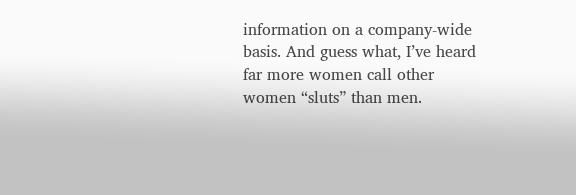information on a company-wide basis. And guess what, I’ve heard far more women call other women “sluts” than men.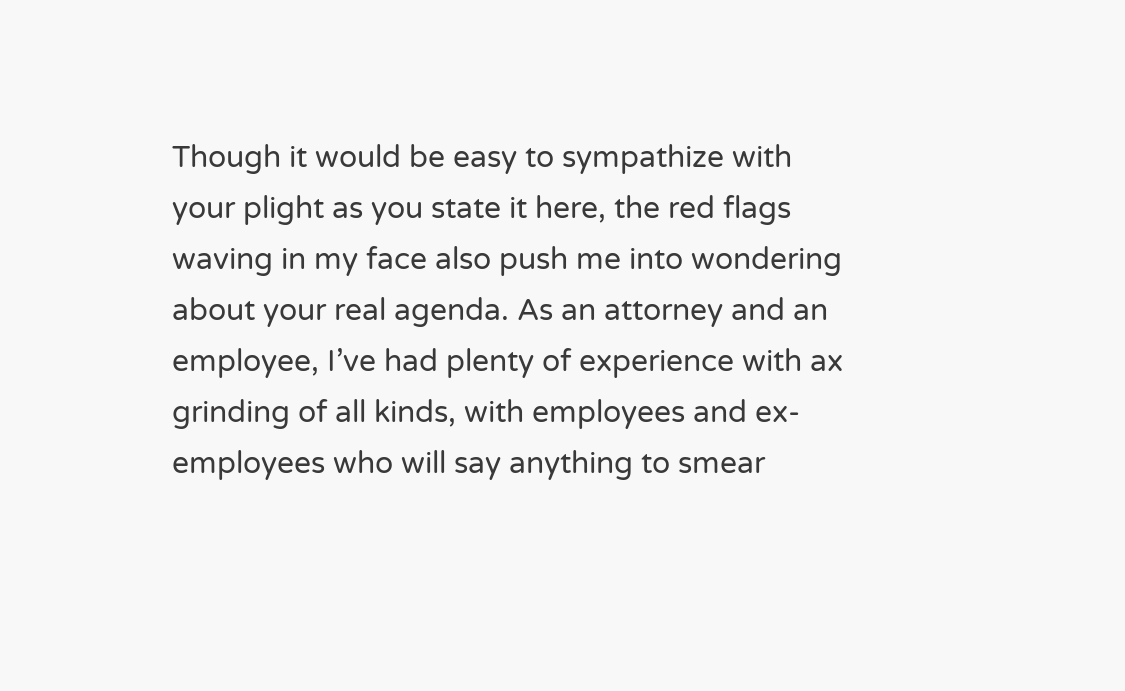Though it would be easy to sympathize with your plight as you state it here, the red flags waving in my face also push me into wondering about your real agenda. As an attorney and an employee, I’ve had plenty of experience with ax grinding of all kinds, with employees and ex-employees who will say anything to smear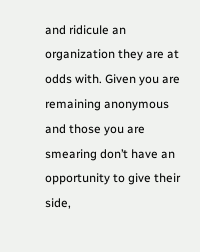and ridicule an organization they are at odds with. Given you are remaining anonymous and those you are smearing don’t have an opportunity to give their side,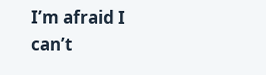I’m afraid I can’t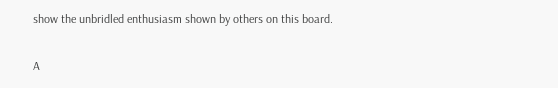show the unbridled enthusiasm shown by others on this board.

A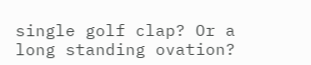single golf clap? Or a long standing ovation?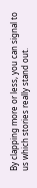By clapping more or less, you can signal to us which stories really stand out.